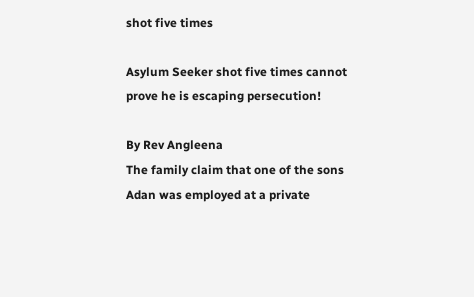shot five times

Asylum Seeker shot five times cannot prove he is escaping persecution!

By Rev Angleena
The family claim that one of the sons Adan was employed at a private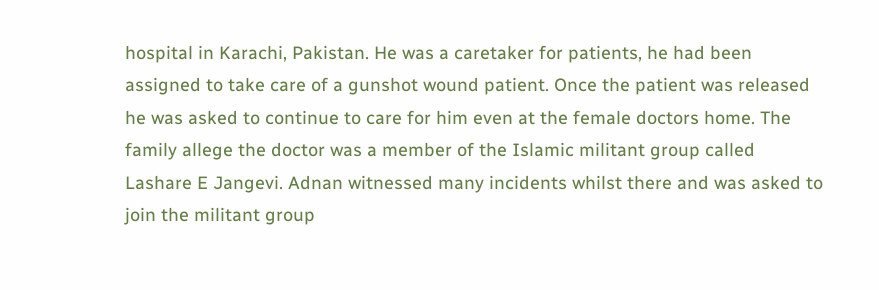hospital in Karachi, Pakistan. He was a caretaker for patients, he had been assigned to take care of a gunshot wound patient. Once the patient was released he was asked to continue to care for him even at the female doctors home. The family allege the doctor was a member of the Islamic militant group called Lashare E Jangevi. Adnan witnessed many incidents whilst there and was asked to join the militant group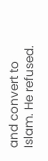and convert to Islam. He refused.